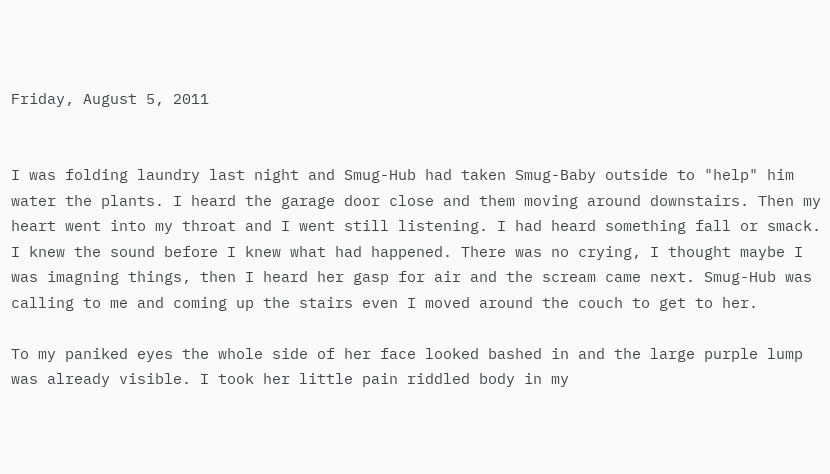Friday, August 5, 2011


I was folding laundry last night and Smug-Hub had taken Smug-Baby outside to "help" him water the plants. I heard the garage door close and them moving around downstairs. Then my heart went into my throat and I went still listening. I had heard something fall or smack. I knew the sound before I knew what had happened. There was no crying, I thought maybe I was imagning things, then I heard her gasp for air and the scream came next. Smug-Hub was calling to me and coming up the stairs even I moved around the couch to get to her.

To my paniked eyes the whole side of her face looked bashed in and the large purple lump was already visible. I took her little pain riddled body in my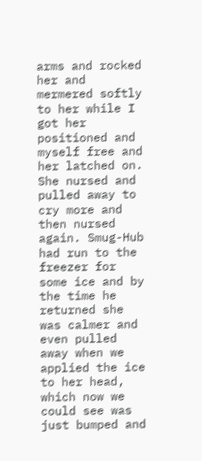arms and rocked her and mermered softly to her while I got her positioned and myself free and her latched on. She nursed and pulled away to cry more and then nursed again. Smug-Hub had run to the freezer for some ice and by the time he returned she was calmer and even pulled away when we applied the ice to her head, which now we could see was just bumped and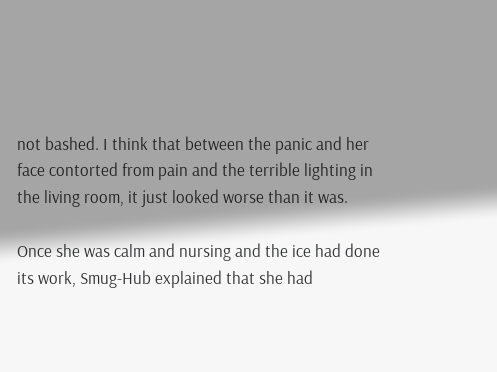not bashed. I think that between the panic and her face contorted from pain and the terrible lighting in the living room, it just looked worse than it was.

Once she was calm and nursing and the ice had done its work, Smug-Hub explained that she had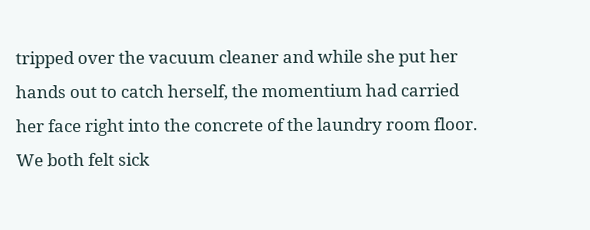tripped over the vacuum cleaner and while she put her hands out to catch herself, the momentium had carried her face right into the concrete of the laundry room floor. We both felt sick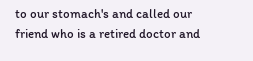to our stomach's and called our friend who is a retired doctor and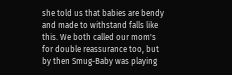she told us that babies are bendy and made to withstand falls like this. We both called our mom's for double reassurance too, but by then Smug-Baby was playing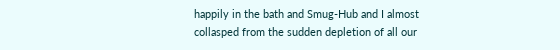happily in the bath and Smug-Hub and I almost collasped from the sudden depletion of all our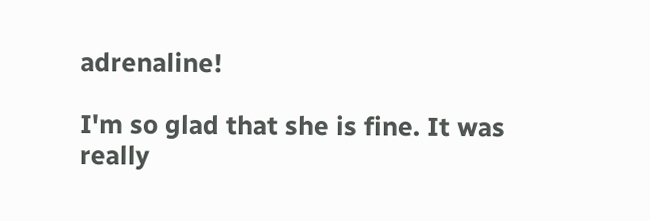adrenaline!

I'm so glad that she is fine. It was really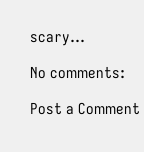scary...

No comments:

Post a Comment